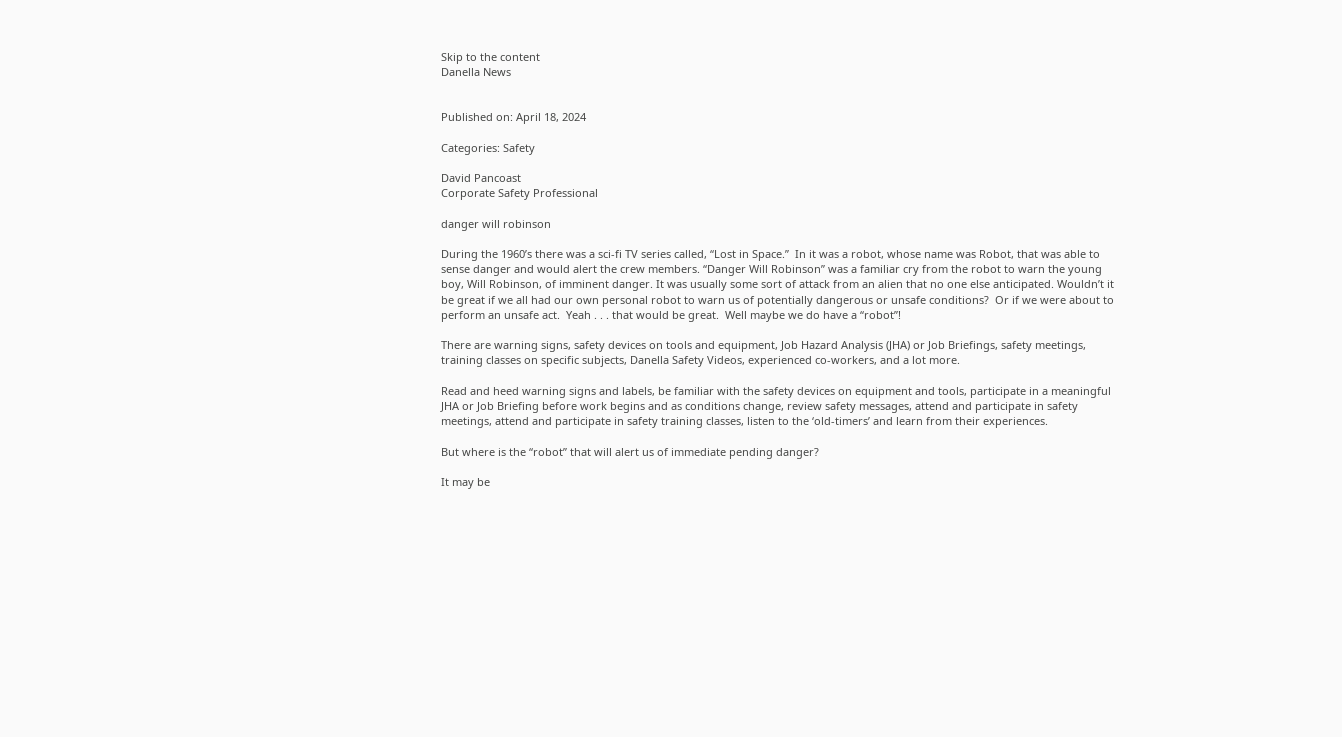Skip to the content
Danella News


Published on: April 18, 2024

Categories: Safety

David Pancoast
Corporate Safety Professional

danger will robinson

During the 1960’s there was a sci-fi TV series called, “Lost in Space.”  In it was a robot, whose name was Robot, that was able to sense danger and would alert the crew members. “Danger Will Robinson” was a familiar cry from the robot to warn the young boy, Will Robinson, of imminent danger. It was usually some sort of attack from an alien that no one else anticipated. Wouldn’t it be great if we all had our own personal robot to warn us of potentially dangerous or unsafe conditions?  Or if we were about to perform an unsafe act.  Yeah . . . that would be great.  Well maybe we do have a “robot”!

There are warning signs, safety devices on tools and equipment, Job Hazard Analysis (JHA) or Job Briefings, safety meetings, training classes on specific subjects, Danella Safety Videos, experienced co-workers, and a lot more.

Read and heed warning signs and labels, be familiar with the safety devices on equipment and tools, participate in a meaningful JHA or Job Briefing before work begins and as conditions change, review safety messages, attend and participate in safety meetings, attend and participate in safety training classes, listen to the ‘old-timers’ and learn from their experiences.

But where is the “robot” that will alert us of immediate pending danger?

It may be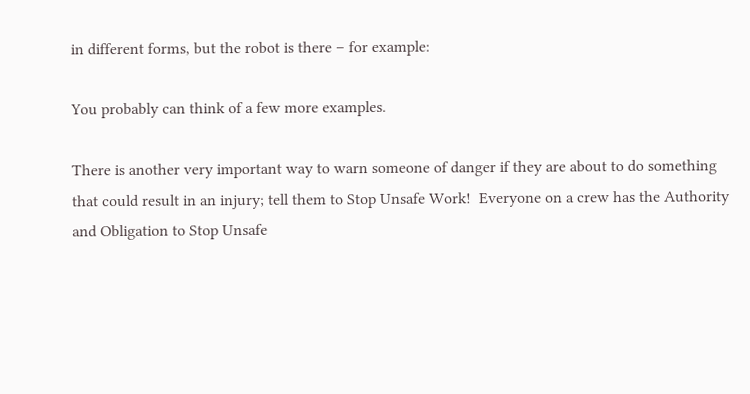in different forms, but the robot is there – for example:

You probably can think of a few more examples.

There is another very important way to warn someone of danger if they are about to do something that could result in an injury; tell them to Stop Unsafe Work!  Everyone on a crew has the Authority and Obligation to Stop Unsafe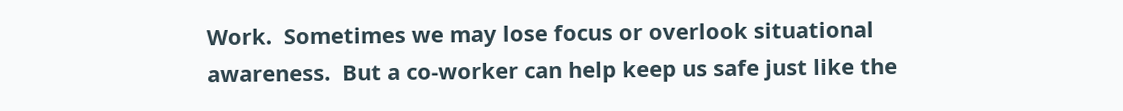Work.  Sometimes we may lose focus or overlook situational awareness.  But a co-worker can help keep us safe just like the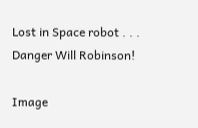Lost in Space robot . . . Danger Will Robinson!

Image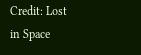Credit: Lost in Space